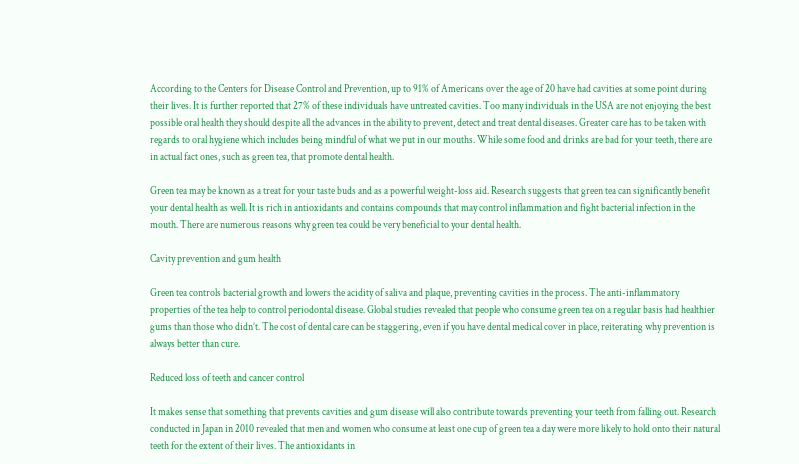According to the Centers for Disease Control and Prevention, up to 91% of Americans over the age of 20 have had cavities at some point during their lives. It is further reported that 27% of these individuals have untreated cavities. Too many individuals in the USA are not enjoying the best possible oral health they should despite all the advances in the ability to prevent, detect and treat dental diseases. Greater care has to be taken with regards to oral hygiene which includes being mindful of what we put in our mouths. While some food and drinks are bad for your teeth, there are in actual fact ones, such as green tea, that promote dental health.

Green tea may be known as a treat for your taste buds and as a powerful weight-loss aid. Research suggests that green tea can significantly benefit your dental health as well. It is rich in antioxidants and contains compounds that may control inflammation and fight bacterial infection in the mouth. There are numerous reasons why green tea could be very beneficial to your dental health.

Cavity prevention and gum health

Green tea controls bacterial growth and lowers the acidity of saliva and plaque, preventing cavities in the process. The anti-inflammatory properties of the tea help to control periodontal disease. Global studies revealed that people who consume green tea on a regular basis had healthier gums than those who didn’t. The cost of dental care can be staggering, even if you have dental medical cover in place, reiterating why prevention is always better than cure.

Reduced loss of teeth and cancer control

It makes sense that something that prevents cavities and gum disease will also contribute towards preventing your teeth from falling out. Research conducted in Japan in 2010 revealed that men and women who consume at least one cup of green tea a day were more likely to hold onto their natural teeth for the extent of their lives. The antioxidants in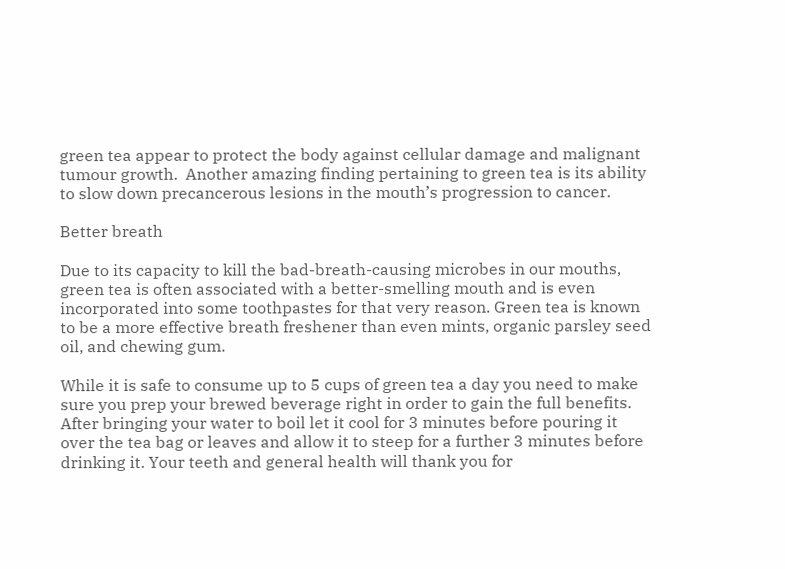green tea appear to protect the body against cellular damage and malignant tumour growth.  Another amazing finding pertaining to green tea is its ability to slow down precancerous lesions in the mouth’s progression to cancer.

Better breath

Due to its capacity to kill the bad-breath-causing microbes in our mouths, green tea is often associated with a better-smelling mouth and is even incorporated into some toothpastes for that very reason. Green tea is known to be a more effective breath freshener than even mints, organic parsley seed oil, and chewing gum.

While it is safe to consume up to 5 cups of green tea a day you need to make sure you prep your brewed beverage right in order to gain the full benefits. After bringing your water to boil let it cool for 3 minutes before pouring it over the tea bag or leaves and allow it to steep for a further 3 minutes before drinking it. Your teeth and general health will thank you for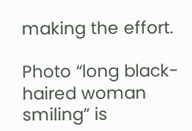making the effort.

Photo “long black-haired woman smiling” is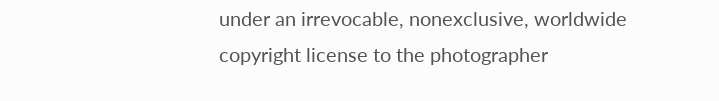under an irrevocable, nonexclusive, worldwide copyright license to the photographer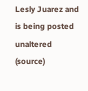Lesly Juarez and is being posted unaltered (source)